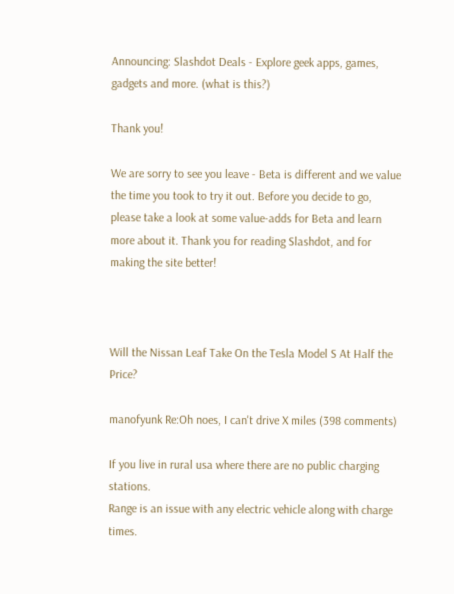Announcing: Slashdot Deals - Explore geek apps, games, gadgets and more. (what is this?)

Thank you!

We are sorry to see you leave - Beta is different and we value the time you took to try it out. Before you decide to go, please take a look at some value-adds for Beta and learn more about it. Thank you for reading Slashdot, and for making the site better!



Will the Nissan Leaf Take On the Tesla Model S At Half the Price?

manofyunk Re:Oh noes, I can't drive X miles (398 comments)

If you live in rural usa where there are no public charging stations.
Range is an issue with any electric vehicle along with charge times.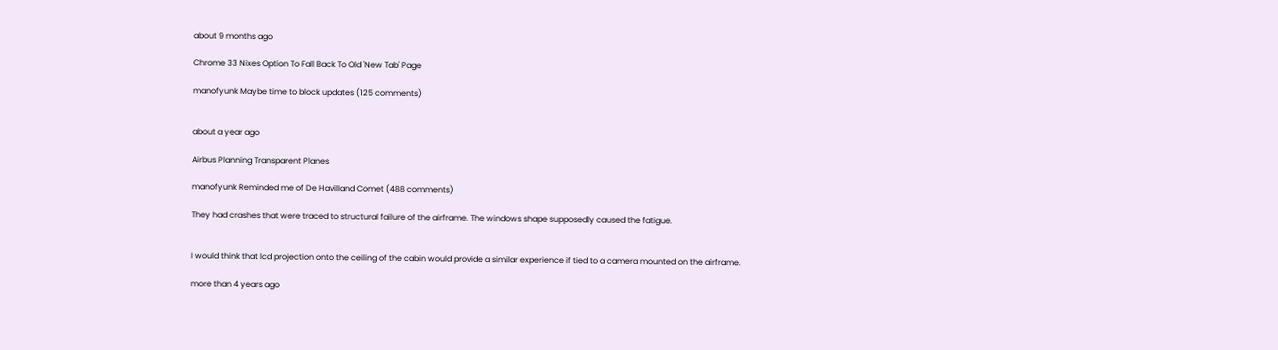about 9 months ago

Chrome 33 Nixes Option To Fall Back To Old 'New Tab' Page

manofyunk Maybe time to block updates (125 comments)


about a year ago

Airbus Planning Transparent Planes

manofyunk Reminded me of De Havilland Comet (488 comments)

They had crashes that were traced to structural failure of the airframe. The windows shape supposedly caused the fatigue.


I would think that lcd projection onto the ceiling of the cabin would provide a similar experience if tied to a camera mounted on the airframe.

more than 4 years ago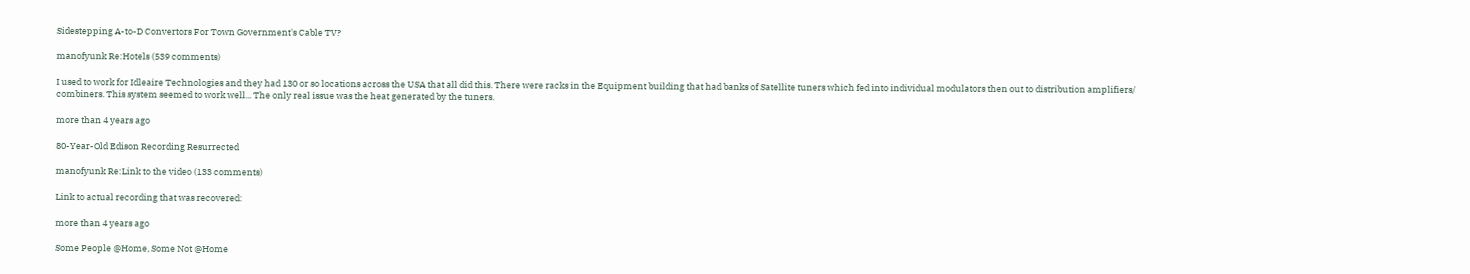Sidestepping A-to-D Convertors For Town Government's Cable TV?

manofyunk Re:Hotels (539 comments)

I used to work for Idleaire Technologies and they had 130 or so locations across the USA that all did this. There were racks in the Equipment building that had banks of Satellite tuners which fed into individual modulators then out to distribution amplifiers/ combiners. This system seemed to work well... The only real issue was the heat generated by the tuners.

more than 4 years ago

80-Year-Old Edison Recording Resurrected

manofyunk Re:Link to the video (133 comments)

Link to actual recording that was recovered:

more than 4 years ago

Some People @Home, Some Not @Home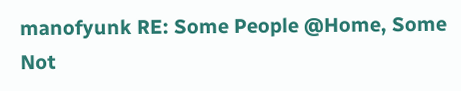manofyunk RE: Some People @Home, Some Not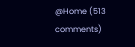@Home (513 comments)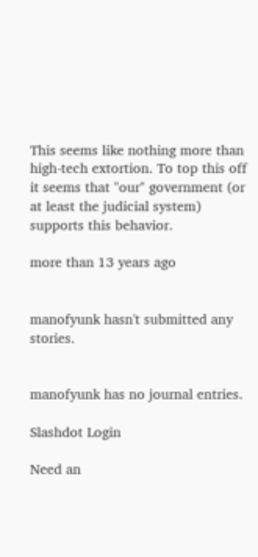This seems like nothing more than high-tech extortion. To top this off it seems that "our" government (or at least the judicial system) supports this behavior.

more than 13 years ago


manofyunk hasn't submitted any stories.


manofyunk has no journal entries.

Slashdot Login

Need an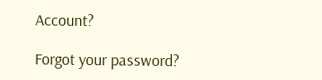Account?

Forgot your password?